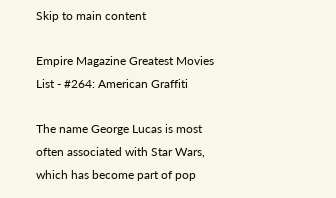Skip to main content

Empire Magazine Greatest Movies List - #264: American Graffiti

The name George Lucas is most often associated with Star Wars, which has become part of pop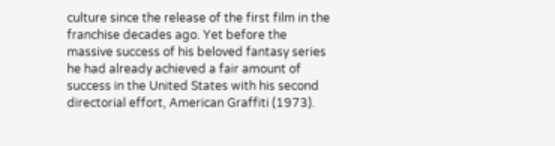culture since the release of the first film in the franchise decades ago. Yet before the massive success of his beloved fantasy series he had already achieved a fair amount of success in the United States with his second directorial effort, American Graffiti (1973).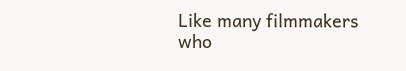Like many filmmakers who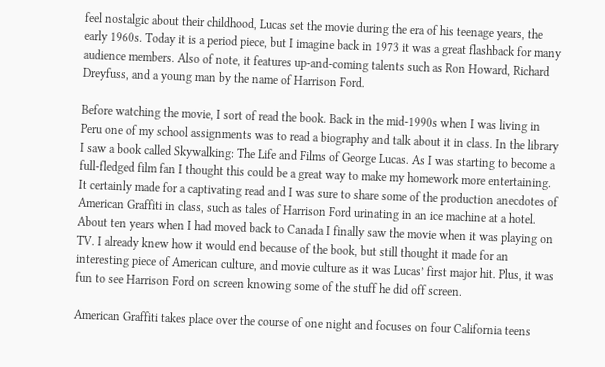feel nostalgic about their childhood, Lucas set the movie during the era of his teenage years, the early 1960s. Today it is a period piece, but I imagine back in 1973 it was a great flashback for many audience members. Also of note, it features up-and-coming talents such as Ron Howard, Richard Dreyfuss, and a young man by the name of Harrison Ford.

Before watching the movie, I sort of read the book. Back in the mid-1990s when I was living in Peru one of my school assignments was to read a biography and talk about it in class. In the library I saw a book called Skywalking: The Life and Films of George Lucas. As I was starting to become a full-fledged film fan I thought this could be a great way to make my homework more entertaining. It certainly made for a captivating read and I was sure to share some of the production anecdotes of American Graffiti in class, such as tales of Harrison Ford urinating in an ice machine at a hotel. About ten years when I had moved back to Canada I finally saw the movie when it was playing on TV. I already knew how it would end because of the book, but still thought it made for an interesting piece of American culture, and movie culture as it was Lucas’ first major hit. Plus, it was fun to see Harrison Ford on screen knowing some of the stuff he did off screen.

American Graffiti takes place over the course of one night and focuses on four California teens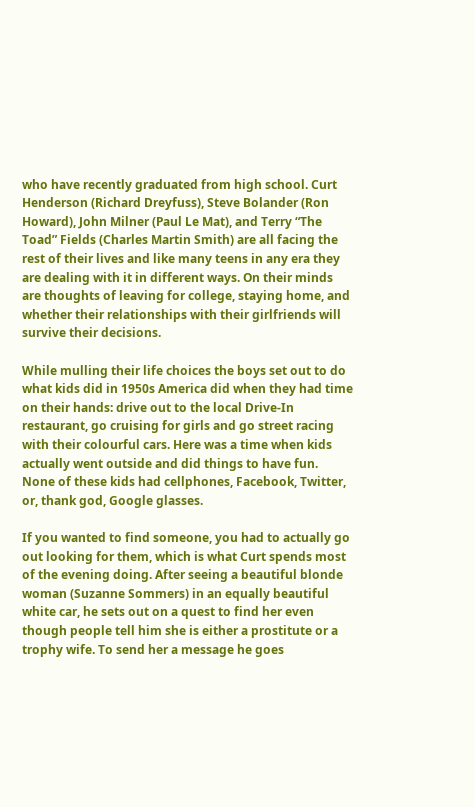who have recently graduated from high school. Curt Henderson (Richard Dreyfuss), Steve Bolander (Ron Howard), John Milner (Paul Le Mat), and Terry “The Toad” Fields (Charles Martin Smith) are all facing the rest of their lives and like many teens in any era they are dealing with it in different ways. On their minds are thoughts of leaving for college, staying home, and whether their relationships with their girlfriends will survive their decisions.

While mulling their life choices the boys set out to do what kids did in 1950s America did when they had time on their hands: drive out to the local Drive-In restaurant, go cruising for girls and go street racing with their colourful cars. Here was a time when kids actually went outside and did things to have fun. None of these kids had cellphones, Facebook, Twitter, or, thank god, Google glasses.

If you wanted to find someone, you had to actually go out looking for them, which is what Curt spends most of the evening doing. After seeing a beautiful blonde woman (Suzanne Sommers) in an equally beautiful white car, he sets out on a quest to find her even though people tell him she is either a prostitute or a trophy wife. To send her a message he goes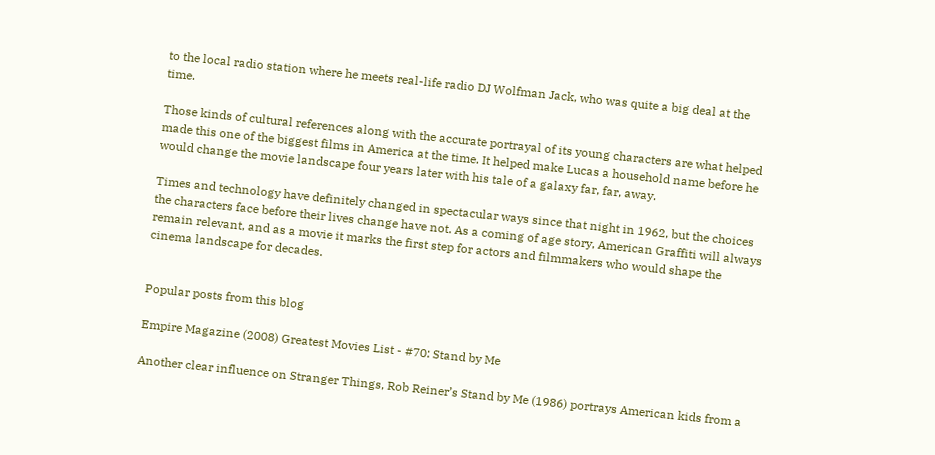to the local radio station where he meets real-life radio DJ Wolfman Jack, who was quite a big deal at the time.

Those kinds of cultural references along with the accurate portrayal of its young characters are what helped made this one of the biggest films in America at the time. It helped make Lucas a household name before he would change the movie landscape four years later with his tale of a galaxy far, far, away.

Times and technology have definitely changed in spectacular ways since that night in 1962, but the choices the characters face before their lives change have not. As a coming of age story, American Graffiti will always remain relevant, and as a movie it marks the first step for actors and filmmakers who would shape the cinema landscape for decades.


Popular posts from this blog

Empire Magazine (2008) Greatest Movies List - #70: Stand by Me

Another clear influence on Stranger Things, Rob Reiner’s Stand by Me (1986) portrays American kids from a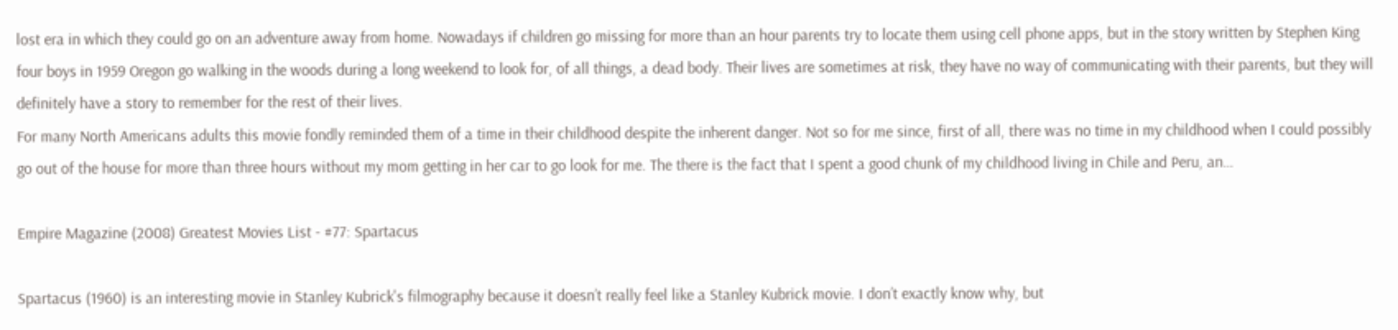lost era in which they could go on an adventure away from home. Nowadays if children go missing for more than an hour parents try to locate them using cell phone apps, but in the story written by Stephen King four boys in 1959 Oregon go walking in the woods during a long weekend to look for, of all things, a dead body. Their lives are sometimes at risk, they have no way of communicating with their parents, but they will definitely have a story to remember for the rest of their lives.
For many North Americans adults this movie fondly reminded them of a time in their childhood despite the inherent danger. Not so for me since, first of all, there was no time in my childhood when I could possibly go out of the house for more than three hours without my mom getting in her car to go look for me. The there is the fact that I spent a good chunk of my childhood living in Chile and Peru, an…

Empire Magazine (2008) Greatest Movies List - #77: Spartacus

Spartacus (1960) is an interesting movie in Stanley Kubrick's filmography because it doesn’t really feel like a Stanley Kubrick movie. I don’t exactly know why, but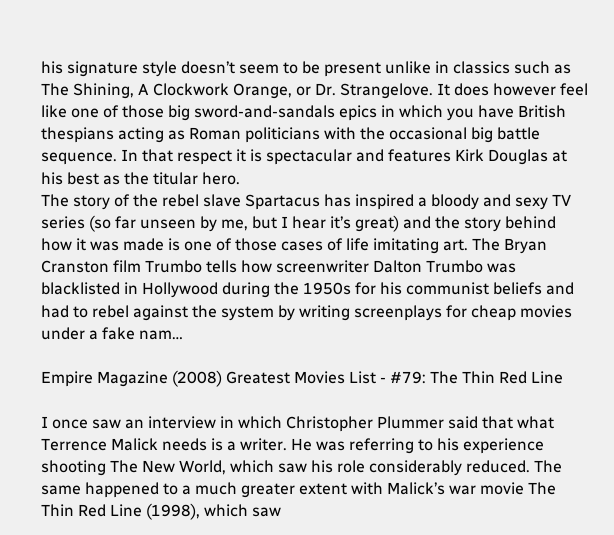his signature style doesn’t seem to be present unlike in classics such as The Shining, A Clockwork Orange, or Dr. Strangelove. It does however feel like one of those big sword-and-sandals epics in which you have British thespians acting as Roman politicians with the occasional big battle sequence. In that respect it is spectacular and features Kirk Douglas at his best as the titular hero.
The story of the rebel slave Spartacus has inspired a bloody and sexy TV series (so far unseen by me, but I hear it’s great) and the story behind how it was made is one of those cases of life imitating art. The Bryan Cranston film Trumbo tells how screenwriter Dalton Trumbo was blacklisted in Hollywood during the 1950s for his communist beliefs and had to rebel against the system by writing screenplays for cheap movies under a fake nam…

Empire Magazine (2008) Greatest Movies List - #79: The Thin Red Line

I once saw an interview in which Christopher Plummer said that what Terrence Malick needs is a writer. He was referring to his experience shooting The New World, which saw his role considerably reduced. The same happened to a much greater extent with Malick’s war movie The Thin Red Line (1998), which saw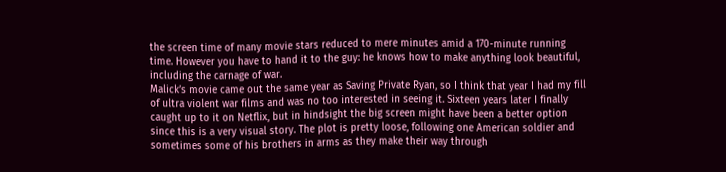the screen time of many movie stars reduced to mere minutes amid a 170-minute running time. However you have to hand it to the guy: he knows how to make anything look beautiful, including the carnage of war.
Malick’s movie came out the same year as Saving Private Ryan, so I think that year I had my fill of ultra violent war films and was no too interested in seeing it. Sixteen years later I finally caught up to it on Netflix, but in hindsight the big screen might have been a better option since this is a very visual story. The plot is pretty loose, following one American soldier and sometimes some of his brothers in arms as they make their way through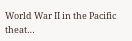World War II in the Pacific theat…